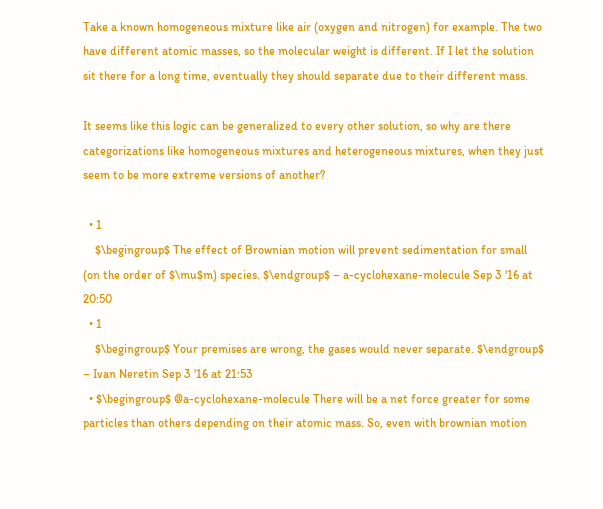Take a known homogeneous mixture like air (oxygen and nitrogen) for example. The two have different atomic masses, so the molecular weight is different. If I let the solution sit there for a long time, eventually they should separate due to their different mass.

It seems like this logic can be generalized to every other solution, so why are there categorizations like homogeneous mixtures and heterogeneous mixtures, when they just seem to be more extreme versions of another?

  • 1
    $\begingroup$ The effect of Brownian motion will prevent sedimentation for small (on the order of $\mu$m) species. $\endgroup$ – a-cyclohexane-molecule Sep 3 '16 at 20:50
  • 1
    $\begingroup$ Your premises are wrong, the gases would never separate. $\endgroup$ – Ivan Neretin Sep 3 '16 at 21:53
  • $\begingroup$ @a-cyclohexane-molecule There will be a net force greater for some particles than others depending on their atomic mass. So, even with brownian motion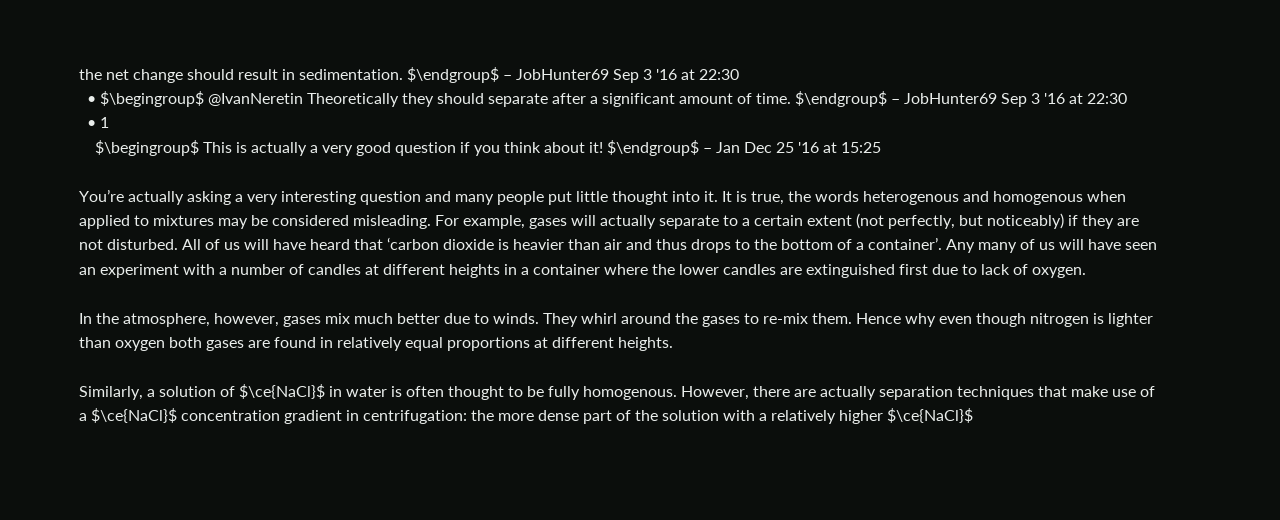the net change should result in sedimentation. $\endgroup$ – JobHunter69 Sep 3 '16 at 22:30
  • $\begingroup$ @IvanNeretin Theoretically they should separate after a significant amount of time. $\endgroup$ – JobHunter69 Sep 3 '16 at 22:30
  • 1
    $\begingroup$ This is actually a very good question if you think about it! $\endgroup$ – Jan Dec 25 '16 at 15:25

You’re actually asking a very interesting question and many people put little thought into it. It is true, the words heterogenous and homogenous when applied to mixtures may be considered misleading. For example, gases will actually separate to a certain extent (not perfectly, but noticeably) if they are not disturbed. All of us will have heard that ‘carbon dioxide is heavier than air and thus drops to the bottom of a container’. Any many of us will have seen an experiment with a number of candles at different heights in a container where the lower candles are extinguished first due to lack of oxygen.

In the atmosphere, however, gases mix much better due to winds. They whirl around the gases to re-mix them. Hence why even though nitrogen is lighter than oxygen both gases are found in relatively equal proportions at different heights.

Similarly, a solution of $\ce{NaCl}$ in water is often thought to be fully homogenous. However, there are actually separation techniques that make use of a $\ce{NaCl}$ concentration gradient in centrifugation: the more dense part of the solution with a relatively higher $\ce{NaCl}$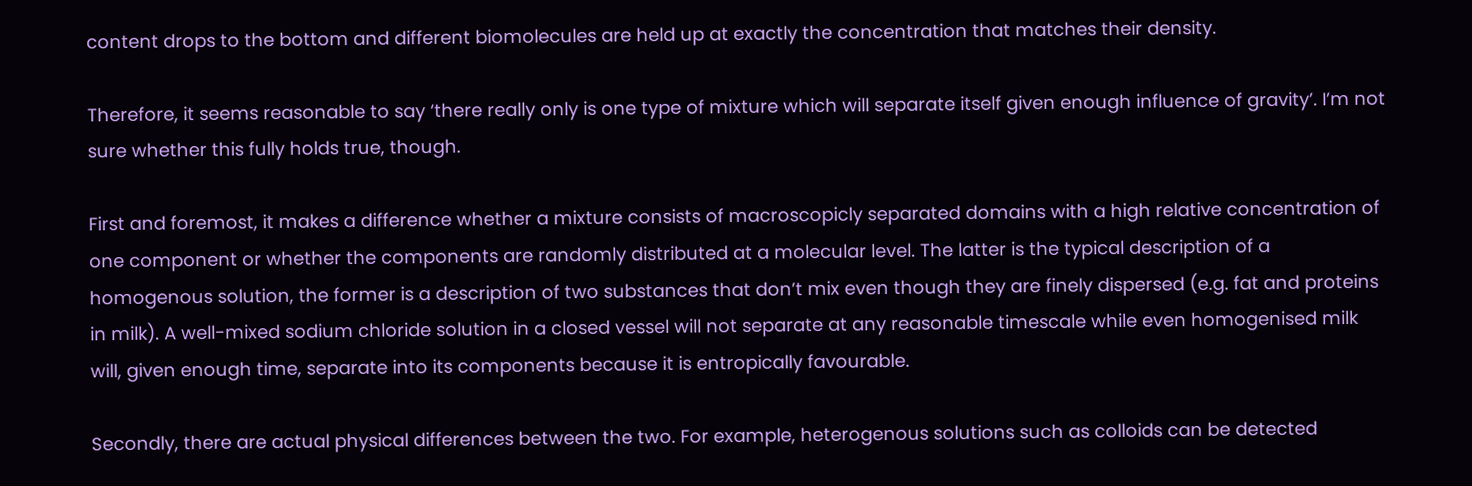content drops to the bottom and different biomolecules are held up at exactly the concentration that matches their density.

Therefore, it seems reasonable to say ‘there really only is one type of mixture which will separate itself given enough influence of gravity’. I’m not sure whether this fully holds true, though.

First and foremost, it makes a difference whether a mixture consists of macroscopicly separated domains with a high relative concentration of one component or whether the components are randomly distributed at a molecular level. The latter is the typical description of a homogenous solution, the former is a description of two substances that don’t mix even though they are finely dispersed (e.g. fat and proteins in milk). A well-mixed sodium chloride solution in a closed vessel will not separate at any reasonable timescale while even homogenised milk will, given enough time, separate into its components because it is entropically favourable.

Secondly, there are actual physical differences between the two. For example, heterogenous solutions such as colloids can be detected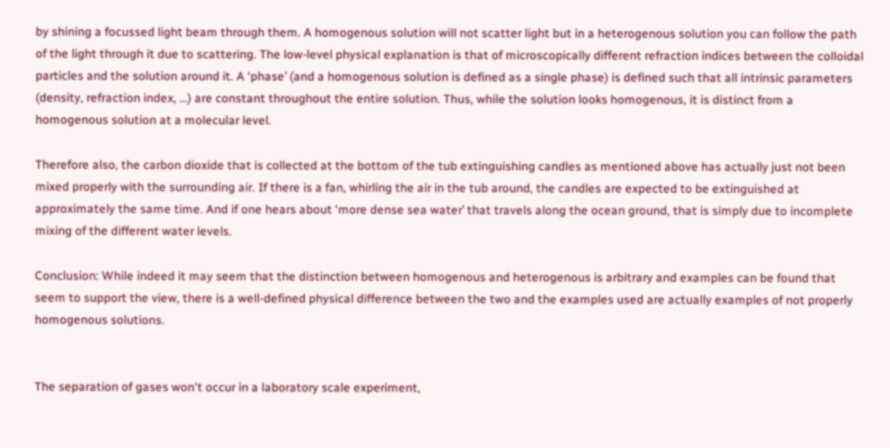by shining a focussed light beam through them. A homogenous solution will not scatter light but in a heterogenous solution you can follow the path of the light through it due to scattering. The low-level physical explanation is that of microscopically different refraction indices between the colloidal particles and the solution around it. A ‘phase’ (and a homogenous solution is defined as a single phase) is defined such that all intrinsic parameters (density, refraction index, …) are constant throughout the entire solution. Thus, while the solution looks homogenous, it is distinct from a homogenous solution at a molecular level.

Therefore also, the carbon dioxide that is collected at the bottom of the tub extinguishing candles as mentioned above has actually just not been mixed properly with the surrounding air. If there is a fan, whirling the air in the tub around, the candles are expected to be extinguished at approximately the same time. And if one hears about ‘more dense sea water’ that travels along the ocean ground, that is simply due to incomplete mixing of the different water levels.

Conclusion: While indeed it may seem that the distinction between homogenous and heterogenous is arbitrary and examples can be found that seem to support the view, there is a well-defined physical difference between the two and the examples used are actually examples of not properly homogenous solutions.


The separation of gases won't occur in a laboratory scale experiment,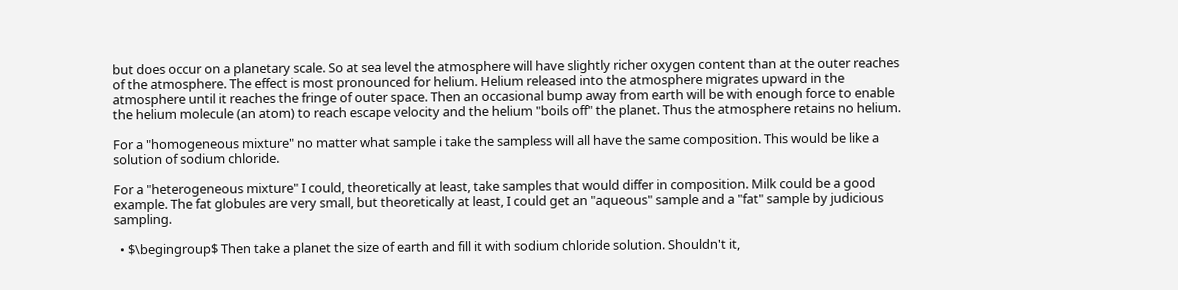but does occur on a planetary scale. So at sea level the atmosphere will have slightly richer oxygen content than at the outer reaches of the atmosphere. The effect is most pronounced for helium. Helium released into the atmosphere migrates upward in the atmosphere until it reaches the fringe of outer space. Then an occasional bump away from earth will be with enough force to enable the helium molecule (an atom) to reach escape velocity and the helium "boils off" the planet. Thus the atmosphere retains no helium.

For a "homogeneous mixture" no matter what sample i take the sampless will all have the same composition. This would be like a solution of sodium chloride.

For a "heterogeneous mixture" I could, theoretically at least, take samples that would differ in composition. Milk could be a good example. The fat globules are very small, but theoretically at least, I could get an "aqueous" sample and a "fat" sample by judicious sampling.

  • $\begingroup$ Then take a planet the size of earth and fill it with sodium chloride solution. Shouldn't it,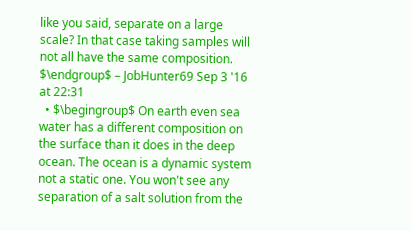like you said, separate on a large scale? In that case taking samples will not all have the same composition. $\endgroup$ – JobHunter69 Sep 3 '16 at 22:31
  • $\begingroup$ On earth even sea water has a different composition on the surface than it does in the deep ocean. The ocean is a dynamic system not a static one. You won't see any separation of a salt solution from the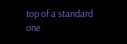top of a standard one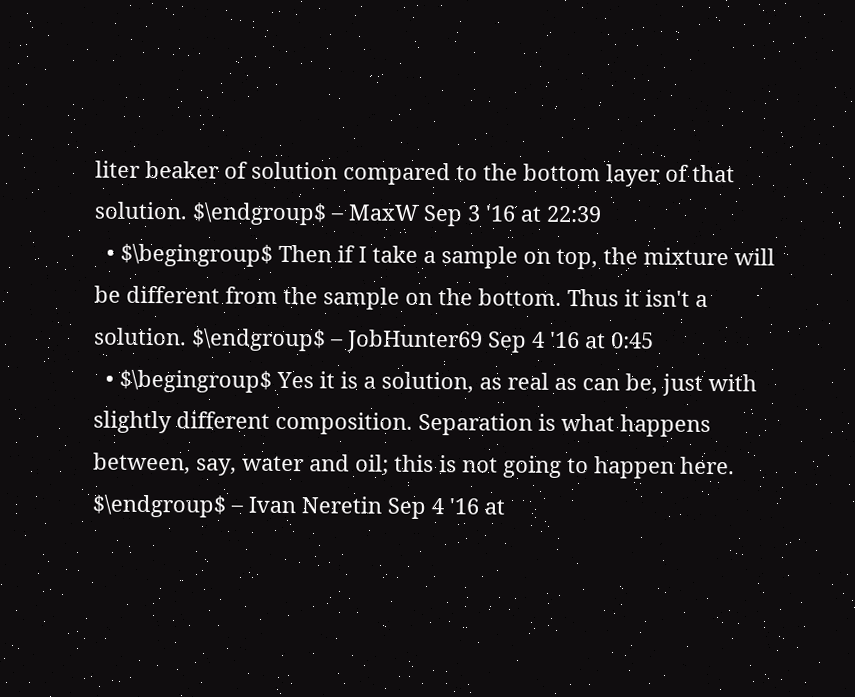liter beaker of solution compared to the bottom layer of that solution. $\endgroup$ – MaxW Sep 3 '16 at 22:39
  • $\begingroup$ Then if I take a sample on top, the mixture will be different from the sample on the bottom. Thus it isn't a solution. $\endgroup$ – JobHunter69 Sep 4 '16 at 0:45
  • $\begingroup$ Yes it is a solution, as real as can be, just with slightly different composition. Separation is what happens between, say, water and oil; this is not going to happen here. $\endgroup$ – Ivan Neretin Sep 4 '16 at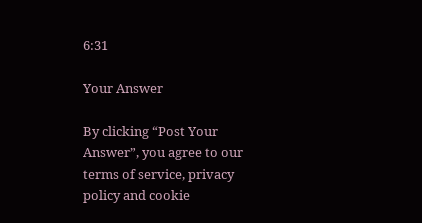6:31

Your Answer

By clicking “Post Your Answer”, you agree to our terms of service, privacy policy and cookie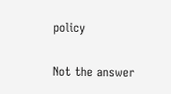policy

Not the answer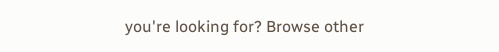you're looking for? Browse other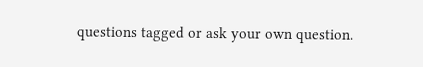questions tagged or ask your own question.